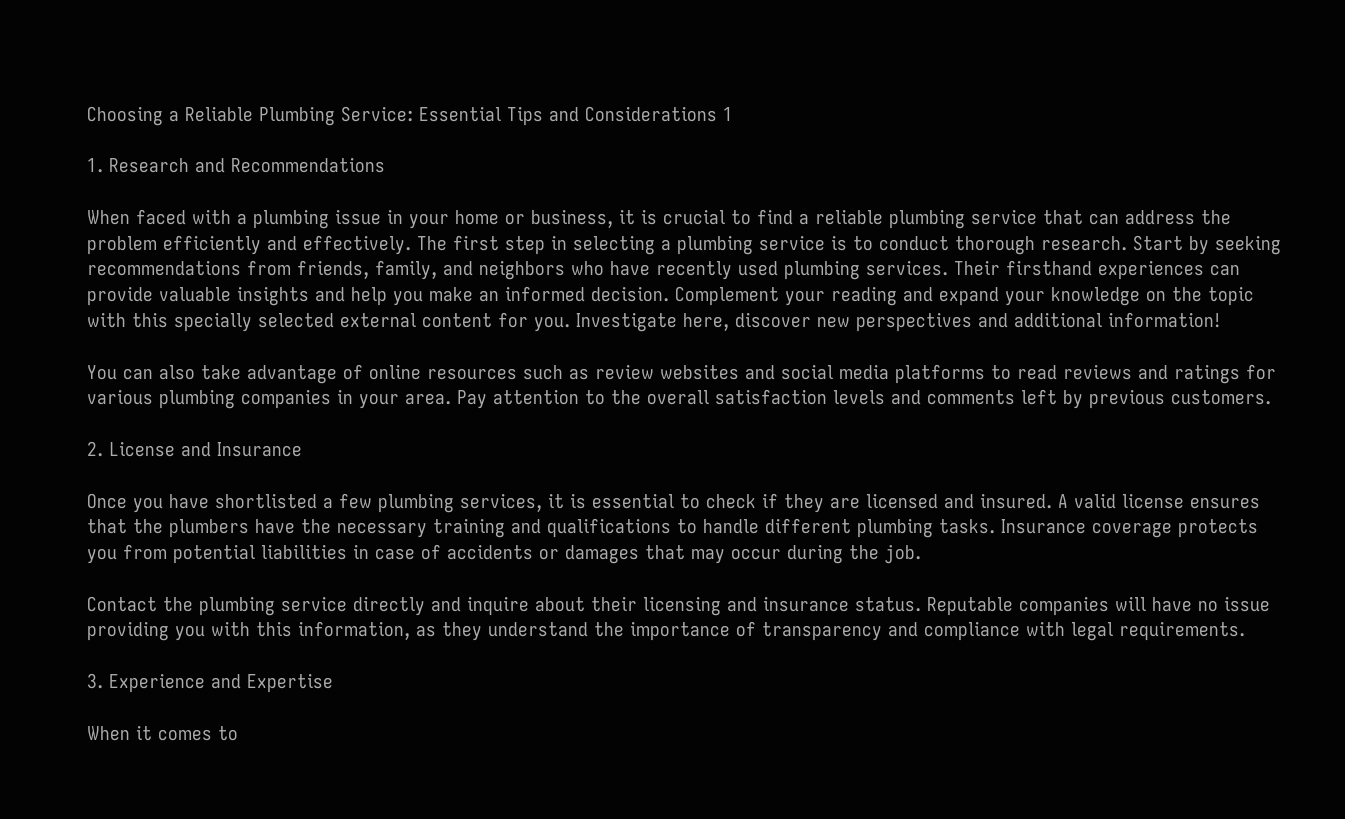Choosing a Reliable Plumbing Service: Essential Tips and Considerations 1

1. Research and Recommendations

When faced with a plumbing issue in your home or business, it is crucial to find a reliable plumbing service that can address the problem efficiently and effectively. The first step in selecting a plumbing service is to conduct thorough research. Start by seeking recommendations from friends, family, and neighbors who have recently used plumbing services. Their firsthand experiences can provide valuable insights and help you make an informed decision. Complement your reading and expand your knowledge on the topic with this specially selected external content for you. Investigate here, discover new perspectives and additional information!

You can also take advantage of online resources such as review websites and social media platforms to read reviews and ratings for various plumbing companies in your area. Pay attention to the overall satisfaction levels and comments left by previous customers.

2. License and Insurance

Once you have shortlisted a few plumbing services, it is essential to check if they are licensed and insured. A valid license ensures that the plumbers have the necessary training and qualifications to handle different plumbing tasks. Insurance coverage protects you from potential liabilities in case of accidents or damages that may occur during the job.

Contact the plumbing service directly and inquire about their licensing and insurance status. Reputable companies will have no issue providing you with this information, as they understand the importance of transparency and compliance with legal requirements.

3. Experience and Expertise

When it comes to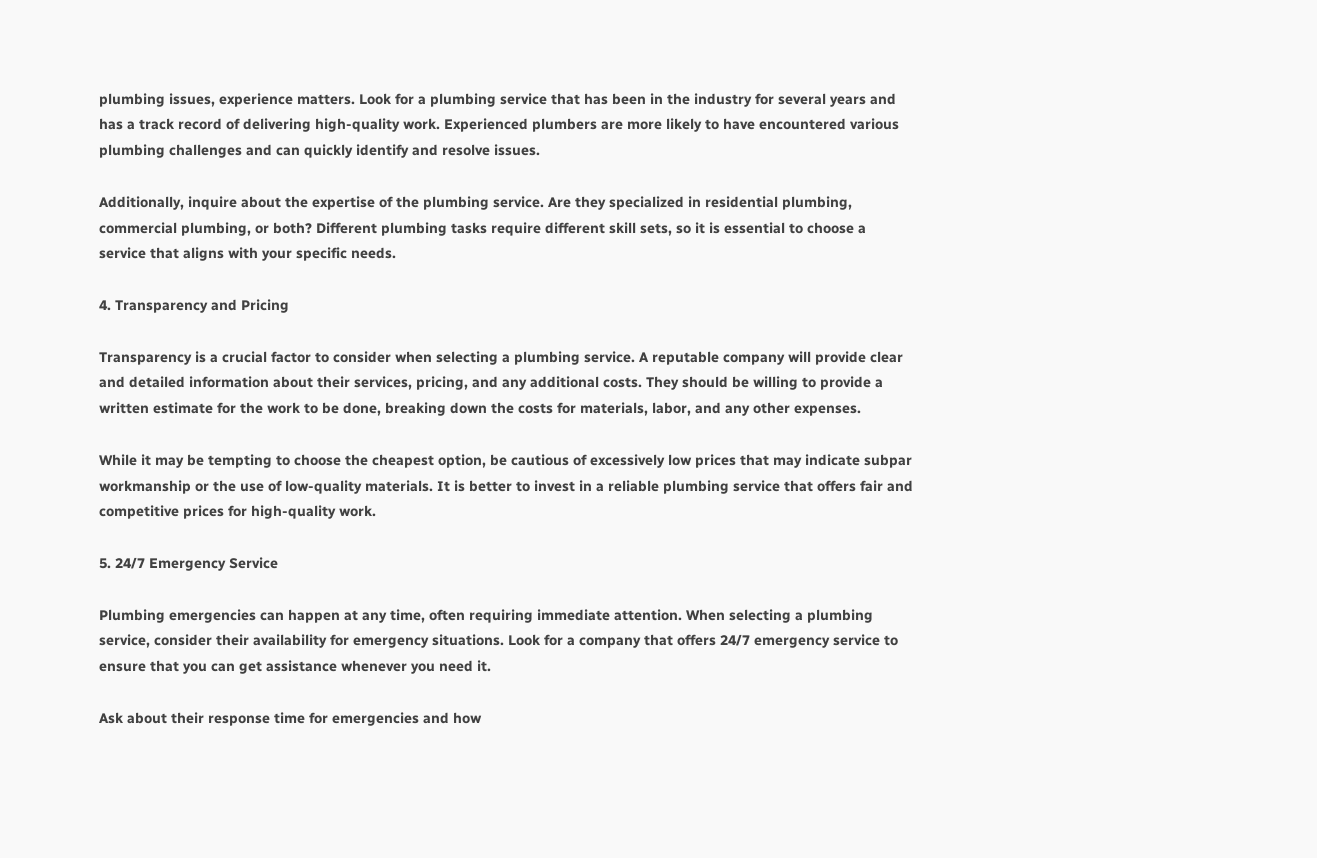plumbing issues, experience matters. Look for a plumbing service that has been in the industry for several years and has a track record of delivering high-quality work. Experienced plumbers are more likely to have encountered various plumbing challenges and can quickly identify and resolve issues.

Additionally, inquire about the expertise of the plumbing service. Are they specialized in residential plumbing, commercial plumbing, or both? Different plumbing tasks require different skill sets, so it is essential to choose a service that aligns with your specific needs.

4. Transparency and Pricing

Transparency is a crucial factor to consider when selecting a plumbing service. A reputable company will provide clear and detailed information about their services, pricing, and any additional costs. They should be willing to provide a written estimate for the work to be done, breaking down the costs for materials, labor, and any other expenses.

While it may be tempting to choose the cheapest option, be cautious of excessively low prices that may indicate subpar workmanship or the use of low-quality materials. It is better to invest in a reliable plumbing service that offers fair and competitive prices for high-quality work.

5. 24/7 Emergency Service

Plumbing emergencies can happen at any time, often requiring immediate attention. When selecting a plumbing service, consider their availability for emergency situations. Look for a company that offers 24/7 emergency service to ensure that you can get assistance whenever you need it.

Ask about their response time for emergencies and how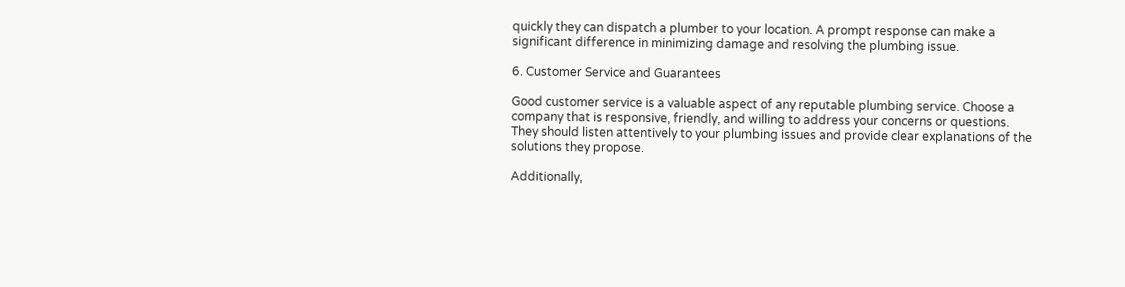quickly they can dispatch a plumber to your location. A prompt response can make a significant difference in minimizing damage and resolving the plumbing issue.

6. Customer Service and Guarantees

Good customer service is a valuable aspect of any reputable plumbing service. Choose a company that is responsive, friendly, and willing to address your concerns or questions. They should listen attentively to your plumbing issues and provide clear explanations of the solutions they propose.

Additionally,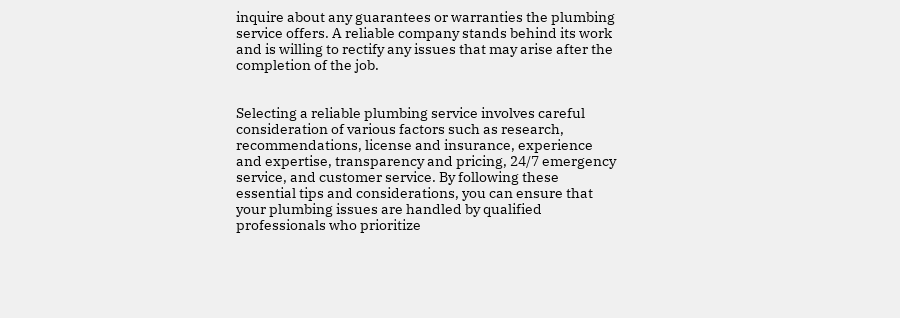inquire about any guarantees or warranties the plumbing service offers. A reliable company stands behind its work and is willing to rectify any issues that may arise after the completion of the job.


Selecting a reliable plumbing service involves careful consideration of various factors such as research, recommendations, license and insurance, experience and expertise, transparency and pricing, 24/7 emergency service, and customer service. By following these essential tips and considerations, you can ensure that your plumbing issues are handled by qualified professionals who prioritize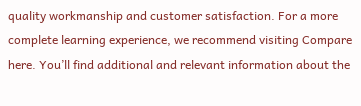quality workmanship and customer satisfaction. For a more complete learning experience, we recommend visiting Compare here. You’ll find additional and relevant information about the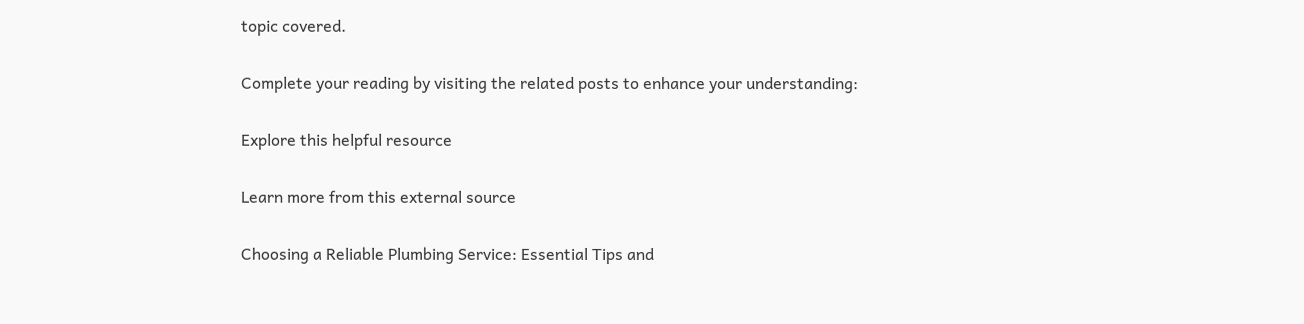topic covered.

Complete your reading by visiting the related posts to enhance your understanding:

Explore this helpful resource

Learn more from this external source

Choosing a Reliable Plumbing Service: Essential Tips and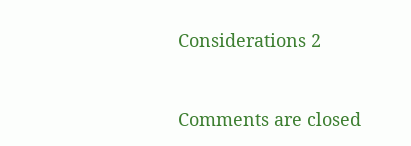Considerations 2



Comments are closed